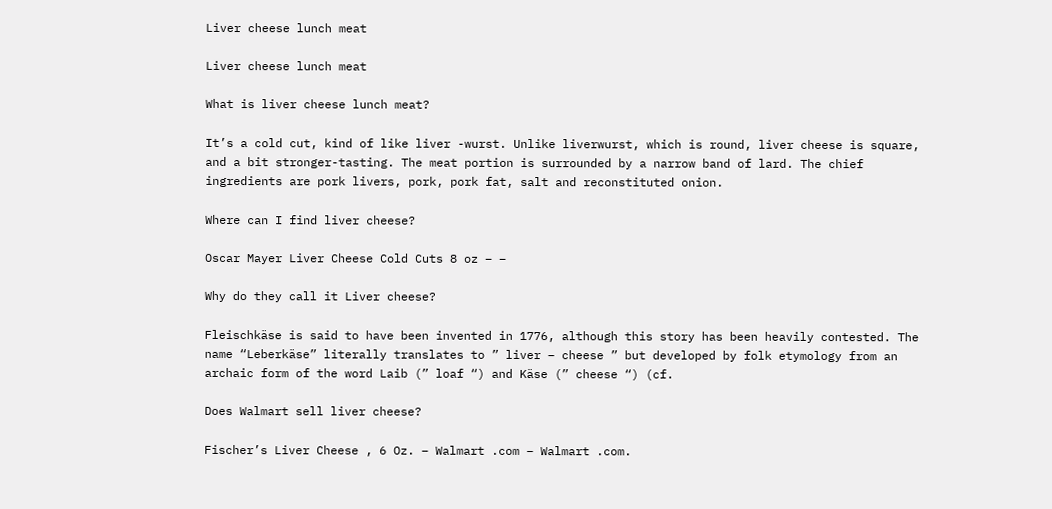Liver cheese lunch meat

Liver cheese lunch meat

What is liver cheese lunch meat?

It’s a cold cut, kind of like liver -wurst. Unlike liverwurst, which is round, liver cheese is square, and a bit stronger-tasting. The meat portion is surrounded by a narrow band of lard. The chief ingredients are pork livers, pork, pork fat, salt and reconstituted onion.

Where can I find liver cheese?

Oscar Mayer Liver Cheese Cold Cuts 8 oz – –

Why do they call it Liver cheese?

Fleischkäse is said to have been invented in 1776, although this story has been heavily contested. The name “Leberkäse” literally translates to ” liver – cheese ” but developed by folk etymology from an archaic form of the word Laib (” loaf “) and Käse (” cheese “) (cf.

Does Walmart sell liver cheese?

Fischer’s Liver Cheese , 6 Oz. – Walmart .com – Walmart .com.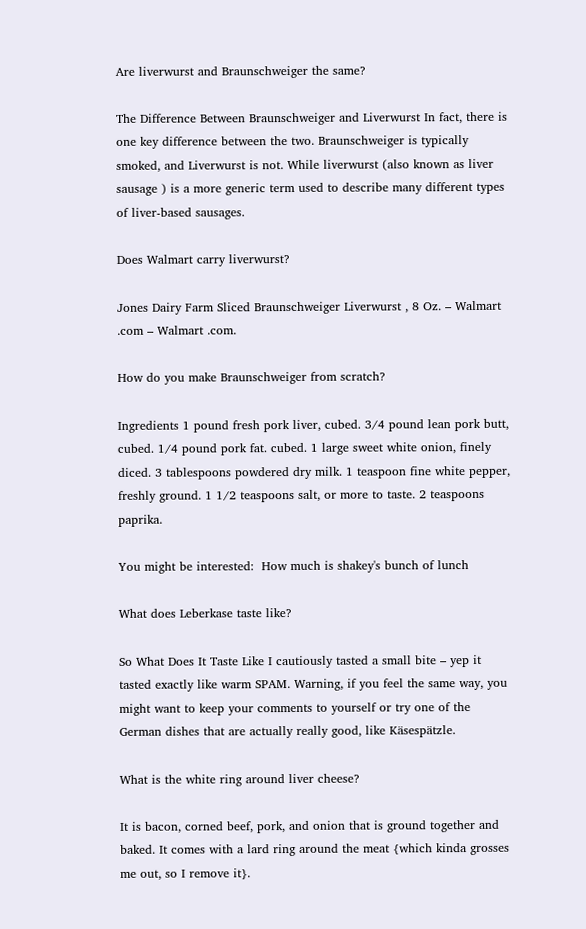Are liverwurst and Braunschweiger the same?

The Difference Between Braunschweiger and Liverwurst In fact, there is one key difference between the two. Braunschweiger is typically smoked, and Liverwurst is not. While liverwurst (also known as liver sausage ) is a more generic term used to describe many different types of liver-based sausages.

Does Walmart carry liverwurst?

Jones Dairy Farm Sliced Braunschweiger Liverwurst , 8 Oz. – Walmart .com – Walmart .com.

How do you make Braunschweiger from scratch?

Ingredients 1 pound fresh pork liver, cubed. 3/4 pound lean pork butt, cubed. 1/4 pound pork fat. cubed. 1 large sweet white onion, finely diced. 3 tablespoons powdered dry milk. 1 teaspoon fine white pepper, freshly ground. 1 1/2 teaspoons salt, or more to taste. 2 teaspoons paprika.

You might be interested:  How much is shakey's bunch of lunch

What does Leberkase taste like?

So What Does It Taste Like I cautiously tasted a small bite – yep it tasted exactly like warm SPAM. Warning, if you feel the same way, you might want to keep your comments to yourself or try one of the German dishes that are actually really good, like Käsespätzle.

What is the white ring around liver cheese?

It is bacon, corned beef, pork, and onion that is ground together and baked. It comes with a lard ring around the meat {which kinda grosses me out, so I remove it}.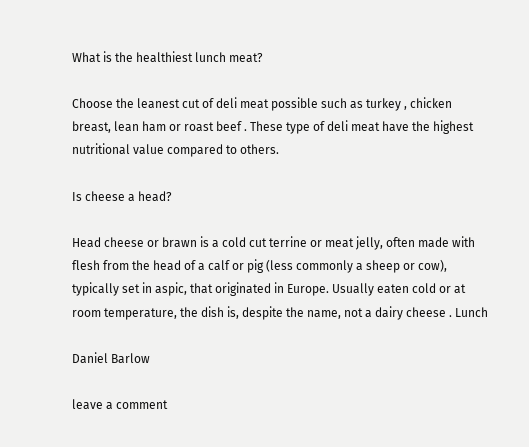What is the healthiest lunch meat?

Choose the leanest cut of deli meat possible such as turkey , chicken breast, lean ham or roast beef . These type of deli meat have the highest nutritional value compared to others.

Is cheese a head?

Head cheese or brawn is a cold cut terrine or meat jelly, often made with flesh from the head of a calf or pig (less commonly a sheep or cow), typically set in aspic, that originated in Europe. Usually eaten cold or at room temperature, the dish is, despite the name, not a dairy cheese . Lunch

Daniel Barlow

leave a comment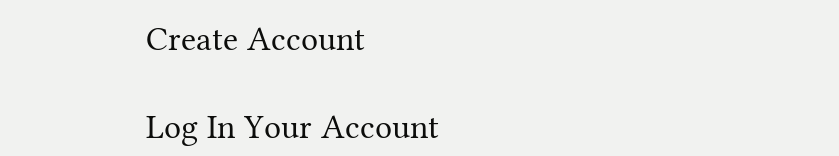Create Account

Log In Your Account